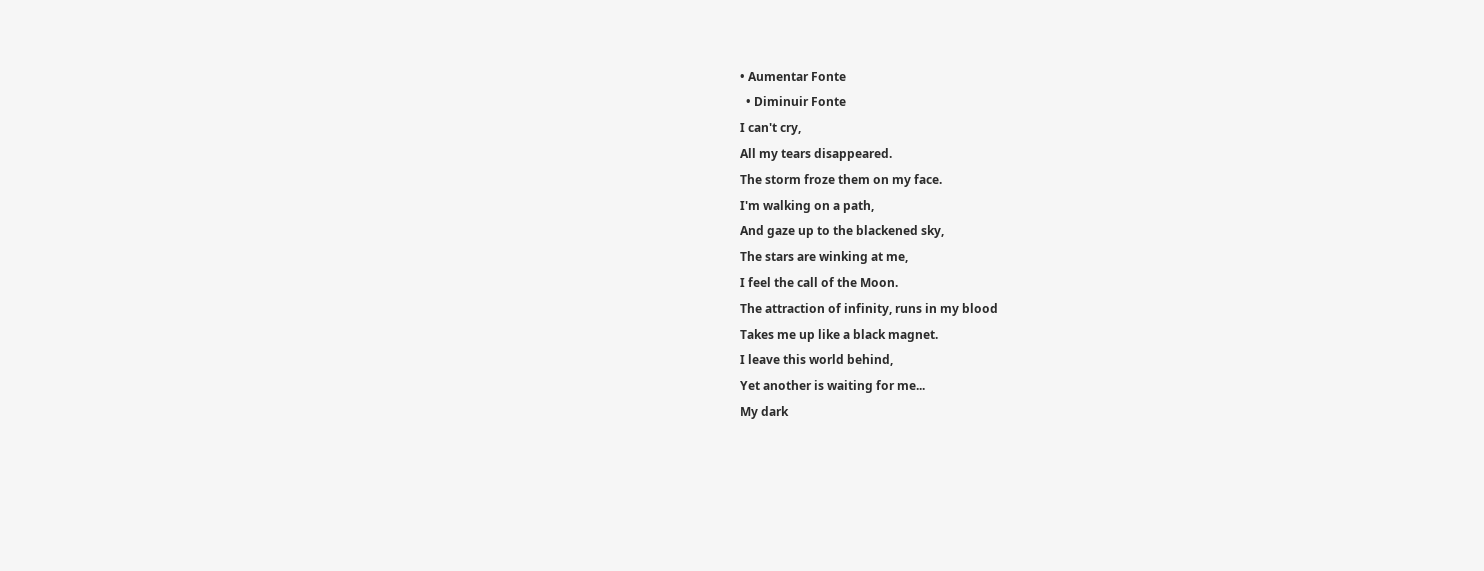• Aumentar Fonte
  • Diminuir Fonte
I can't cry,
All my tears disappeared.
The storm froze them on my face.
I'm walking on a path,
And gaze up to the blackened sky,
The stars are winking at me,
I feel the call of the Moon.
The attraction of infinity, runs in my blood
Takes me up like a black magnet.
I leave this world behind,
Yet another is waiting for me...
My dark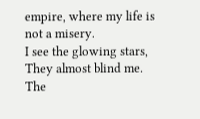empire, where my life is not a misery.
I see the glowing stars,
They almost blind me.
The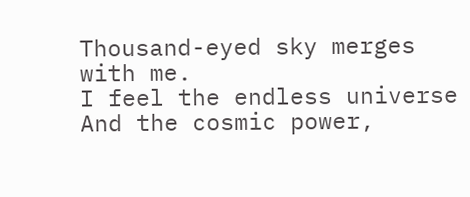Thousand-eyed sky merges with me.
I feel the endless universe
And the cosmic power,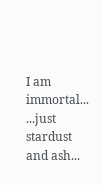I am immortal...
...just stardust and ash...